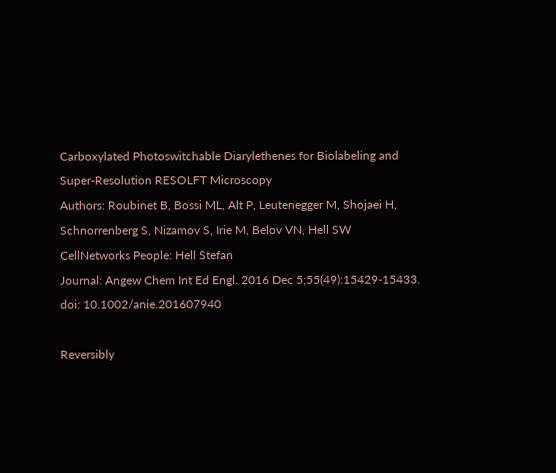Carboxylated Photoswitchable Diarylethenes for Biolabeling and Super-Resolution RESOLFT Microscopy
Authors: Roubinet B, Bossi ML, Alt P, Leutenegger M, Shojaei H, Schnorrenberg S, Nizamov S, Irie M, Belov VN, Hell SW
CellNetworks People: Hell Stefan
Journal: Angew Chem Int Ed Engl. 2016 Dec 5;55(49):15429-15433. doi: 10.1002/anie.201607940

Reversibly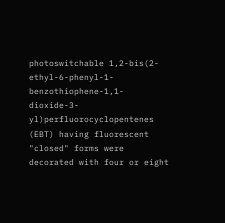photoswitchable 1,2-bis(2-ethyl-6-phenyl-1-benzothiophene-1,1-dioxide-3-yl)perfluorocyclopentenes (EBT) having fluorescent "closed" forms were decorated with four or eight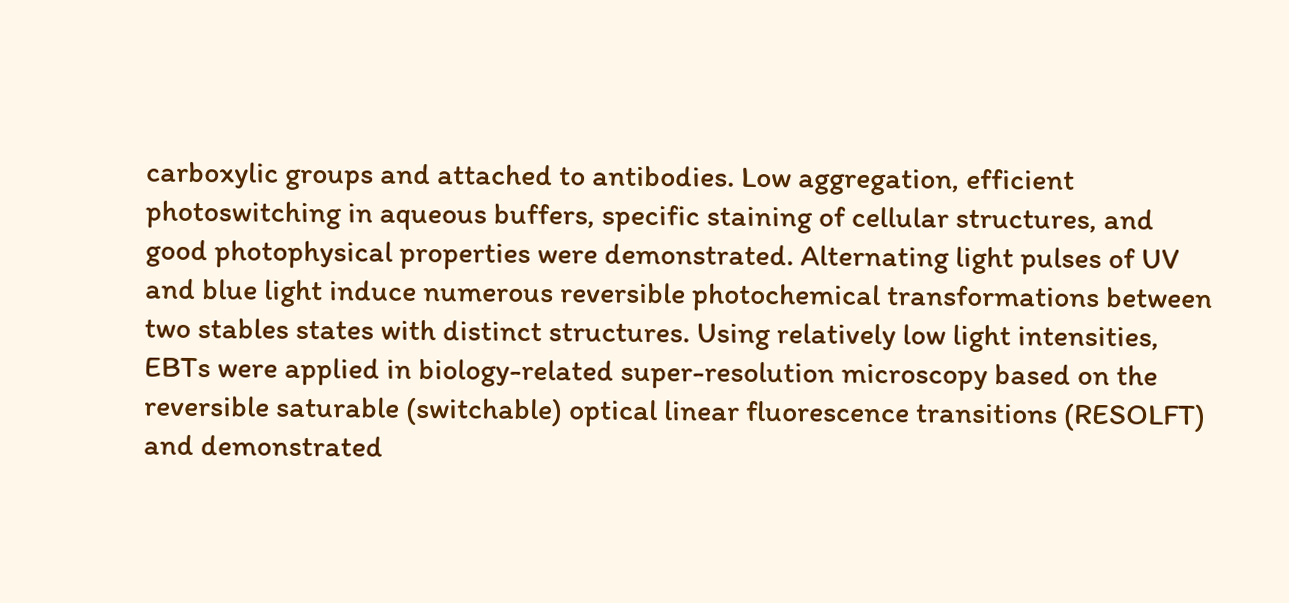carboxylic groups and attached to antibodies. Low aggregation, efficient photoswitching in aqueous buffers, specific staining of cellular structures, and good photophysical properties were demonstrated. Alternating light pulses of UV and blue light induce numerous reversible photochemical transformations between two stables states with distinct structures. Using relatively low light intensities, EBTs were applied in biology-related super-resolution microscopy based on the reversible saturable (switchable) optical linear fluorescence transitions (RESOLFT) and demonstrated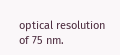optical resolution of 75 nm.